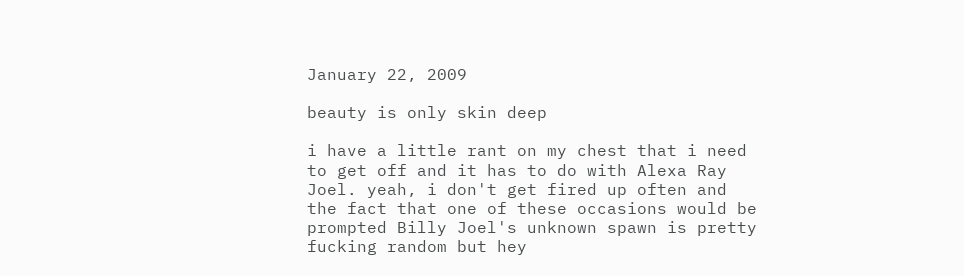January 22, 2009

beauty is only skin deep

i have a little rant on my chest that i need to get off and it has to do with Alexa Ray Joel. yeah, i don't get fired up often and the fact that one of these occasions would be prompted Billy Joel's unknown spawn is pretty fucking random but hey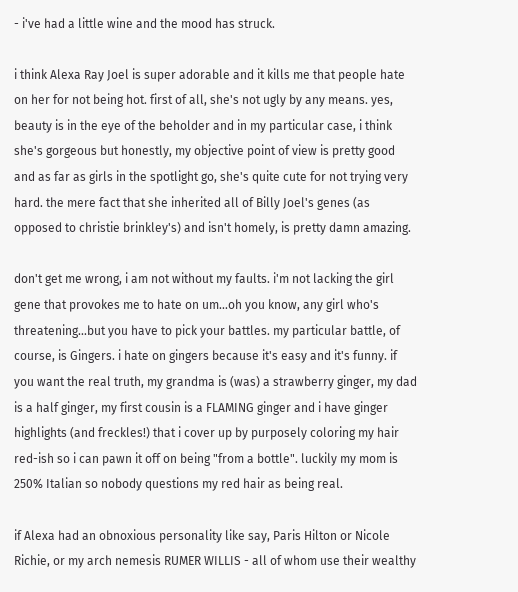- i've had a little wine and the mood has struck.

i think Alexa Ray Joel is super adorable and it kills me that people hate on her for not being hot. first of all, she's not ugly by any means. yes, beauty is in the eye of the beholder and in my particular case, i think she's gorgeous but honestly, my objective point of view is pretty good and as far as girls in the spotlight go, she's quite cute for not trying very hard. the mere fact that she inherited all of Billy Joel's genes (as opposed to christie brinkley's) and isn't homely, is pretty damn amazing.

don't get me wrong, i am not without my faults. i'm not lacking the girl gene that provokes me to hate on um...oh you know, any girl who's threatening...but you have to pick your battles. my particular battle, of course, is Gingers. i hate on gingers because it's easy and it's funny. if you want the real truth, my grandma is (was) a strawberry ginger, my dad is a half ginger, my first cousin is a FLAMING ginger and i have ginger highlights (and freckles!) that i cover up by purposely coloring my hair red-ish so i can pawn it off on being "from a bottle". luckily my mom is 250% Italian so nobody questions my red hair as being real.

if Alexa had an obnoxious personality like say, Paris Hilton or Nicole Richie, or my arch nemesis RUMER WILLIS - all of whom use their wealthy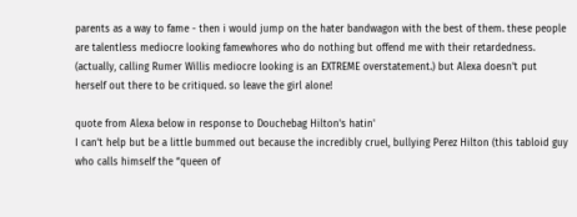parents as a way to fame - then i would jump on the hater bandwagon with the best of them. these people are talentless mediocre looking famewhores who do nothing but offend me with their retardedness. (actually, calling Rumer Willis mediocre looking is an EXTREME overstatement.) but Alexa doesn't put herself out there to be critiqued. so leave the girl alone!

quote from Alexa below in response to Douchebag Hilton's hatin'
I can’t help but be a little bummed out because the incredibly cruel, bullying Perez Hilton (this tabloid guy who calls himself the “queen of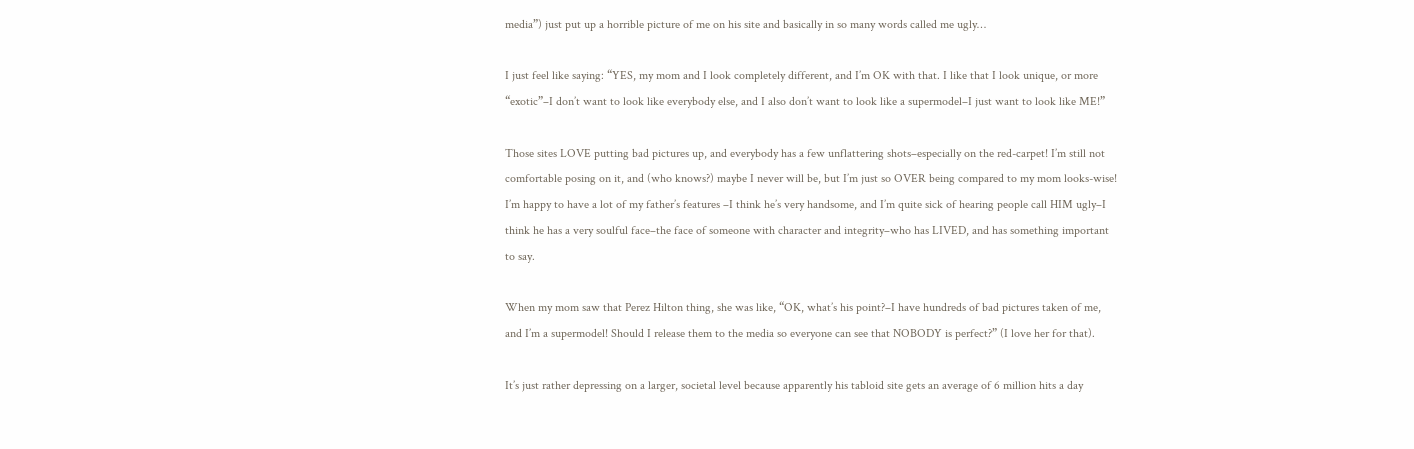media”) just put up a horrible picture of me on his site and basically in so many words called me ugly…

I just feel like saying: “YES, my mom and I look completely different, and I’m OK with that. I like that I look unique, or more “exotic”–I don’t want to look like everybody else, and I also don’t want to look like a supermodel–I just want to look like ME!”

Those sites LOVE putting bad pictures up, and everybody has a few unflattering shots–especially on the red-carpet! I’m still not comfortable posing on it, and (who knows?) maybe I never will be, but I’m just so OVER being compared to my mom looks-wise! I’m happy to have a lot of my father’s features –I think he’s very handsome, and I’m quite sick of hearing people call HIM ugly–I think he has a very soulful face–the face of someone with character and integrity–who has LIVED, and has something important to say.

When my mom saw that Perez Hilton thing, she was like, “OK, what’s his point?–I have hundreds of bad pictures taken of me, and I’m a supermodel! Should I release them to the media so everyone can see that NOBODY is perfect?” (I love her for that).

It’s just rather depressing on a larger, societal level because apparently his tabloid site gets an average of 6 million hits a day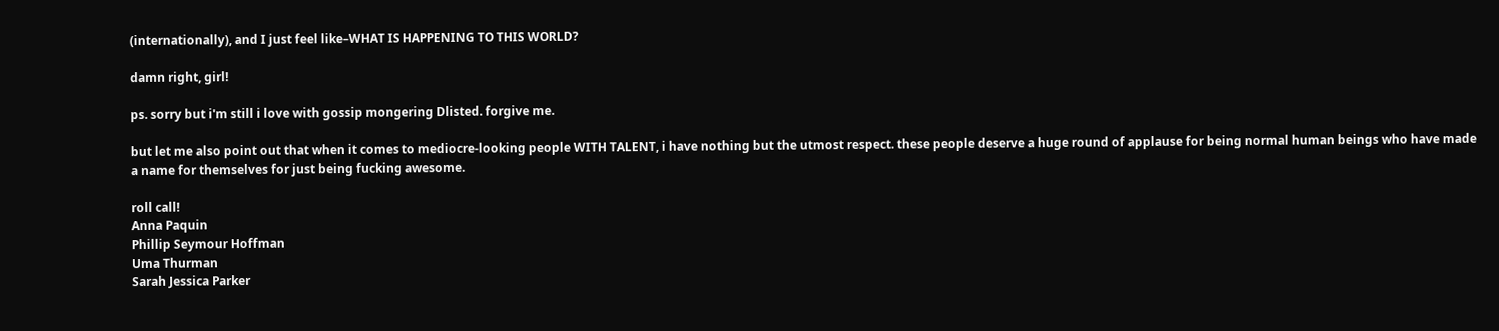(internationally), and I just feel like–WHAT IS HAPPENING TO THIS WORLD?

damn right, girl!

ps. sorry but i'm still i love with gossip mongering Dlisted. forgive me.

but let me also point out that when it comes to mediocre-looking people WITH TALENT, i have nothing but the utmost respect. these people deserve a huge round of applause for being normal human beings who have made a name for themselves for just being fucking awesome.

roll call!
Anna Paquin
Phillip Seymour Hoffman
Uma Thurman
Sarah Jessica Parker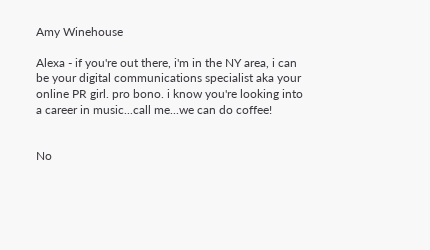Amy Winehouse

Alexa - if you're out there, i'm in the NY area, i can be your digital communications specialist aka your online PR girl. pro bono. i know you're looking into a career in music...call me...we can do coffee!


No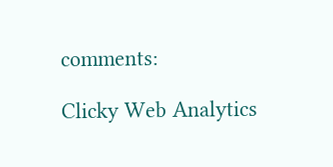comments:

Clicky Web Analytics